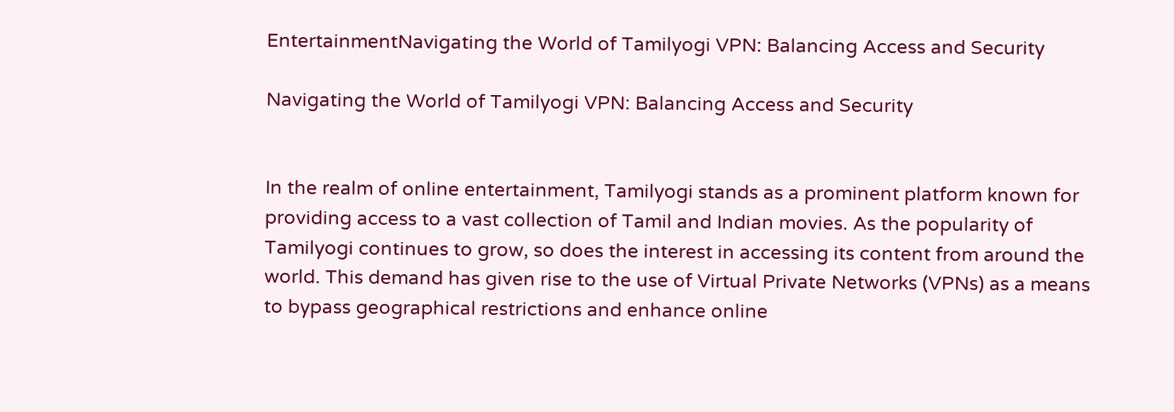EntertainmentNavigating the World of Tamilyogi VPN: Balancing Access and Security

Navigating the World of Tamilyogi VPN: Balancing Access and Security


In the realm of online entertainment, Tamilyogi stands as a prominent platform known for providing access to a vast collection of Tamil and Indian movies. As the popularity of Tamilyogi continues to grow, so does the interest in accessing its content from around the world. This demand has given rise to the use of Virtual Private Networks (VPNs) as a means to bypass geographical restrictions and enhance online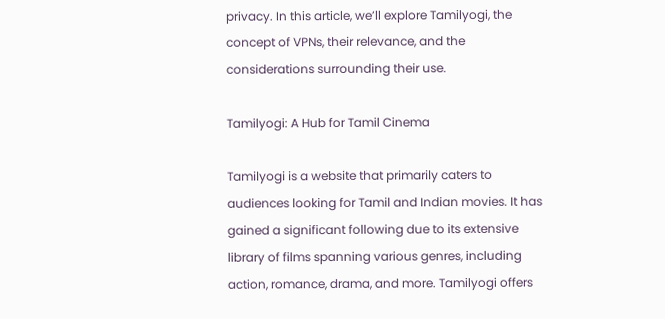privacy. In this article, we’ll explore Tamilyogi, the concept of VPNs, their relevance, and the considerations surrounding their use.

Tamilyogi: A Hub for Tamil Cinema

Tamilyogi is a website that primarily caters to audiences looking for Tamil and Indian movies. It has gained a significant following due to its extensive library of films spanning various genres, including action, romance, drama, and more. Tamilyogi offers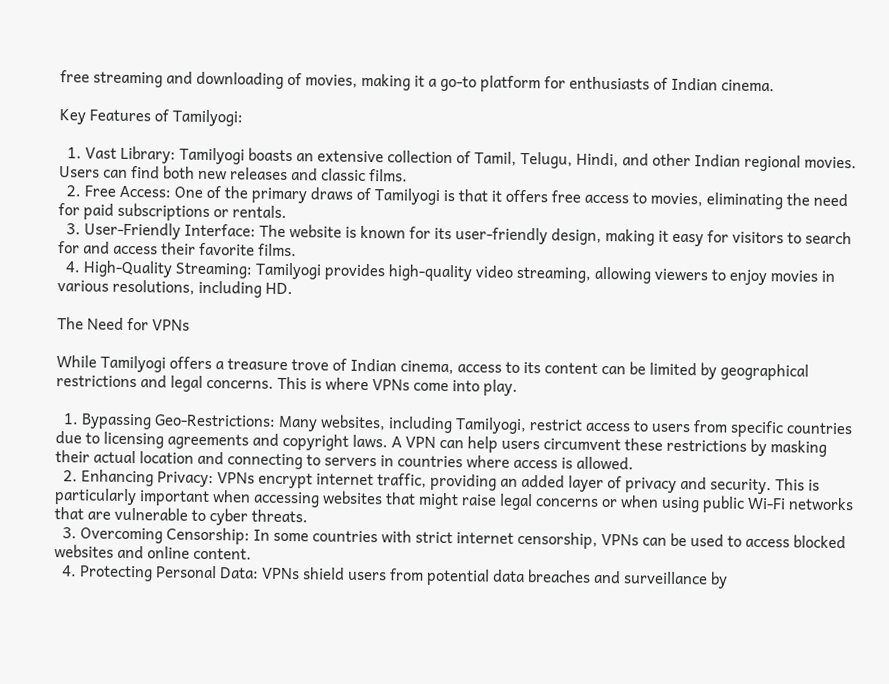free streaming and downloading of movies, making it a go-to platform for enthusiasts of Indian cinema.

Key Features of Tamilyogi:

  1. Vast Library: Tamilyogi boasts an extensive collection of Tamil, Telugu, Hindi, and other Indian regional movies. Users can find both new releases and classic films.
  2. Free Access: One of the primary draws of Tamilyogi is that it offers free access to movies, eliminating the need for paid subscriptions or rentals.
  3. User-Friendly Interface: The website is known for its user-friendly design, making it easy for visitors to search for and access their favorite films.
  4. High-Quality Streaming: Tamilyogi provides high-quality video streaming, allowing viewers to enjoy movies in various resolutions, including HD.

The Need for VPNs

While Tamilyogi offers a treasure trove of Indian cinema, access to its content can be limited by geographical restrictions and legal concerns. This is where VPNs come into play.

  1. Bypassing Geo-Restrictions: Many websites, including Tamilyogi, restrict access to users from specific countries due to licensing agreements and copyright laws. A VPN can help users circumvent these restrictions by masking their actual location and connecting to servers in countries where access is allowed.
  2. Enhancing Privacy: VPNs encrypt internet traffic, providing an added layer of privacy and security. This is particularly important when accessing websites that might raise legal concerns or when using public Wi-Fi networks that are vulnerable to cyber threats.
  3. Overcoming Censorship: In some countries with strict internet censorship, VPNs can be used to access blocked websites and online content.
  4. Protecting Personal Data: VPNs shield users from potential data breaches and surveillance by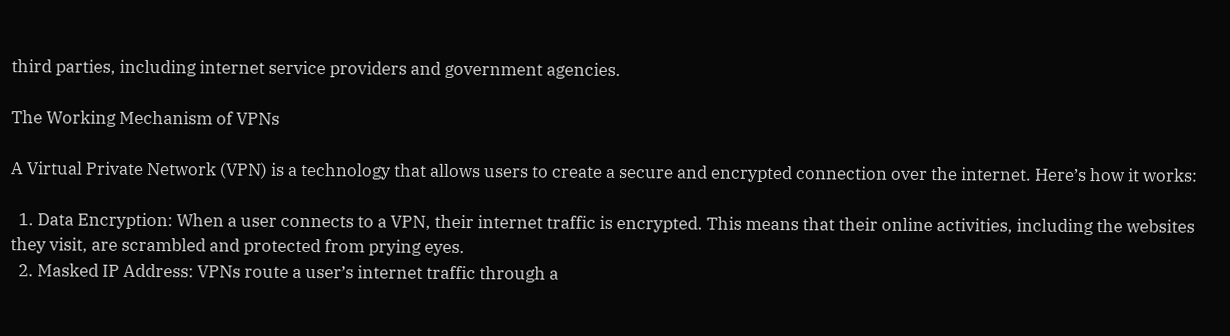third parties, including internet service providers and government agencies.

The Working Mechanism of VPNs

A Virtual Private Network (VPN) is a technology that allows users to create a secure and encrypted connection over the internet. Here’s how it works:

  1. Data Encryption: When a user connects to a VPN, their internet traffic is encrypted. This means that their online activities, including the websites they visit, are scrambled and protected from prying eyes.
  2. Masked IP Address: VPNs route a user’s internet traffic through a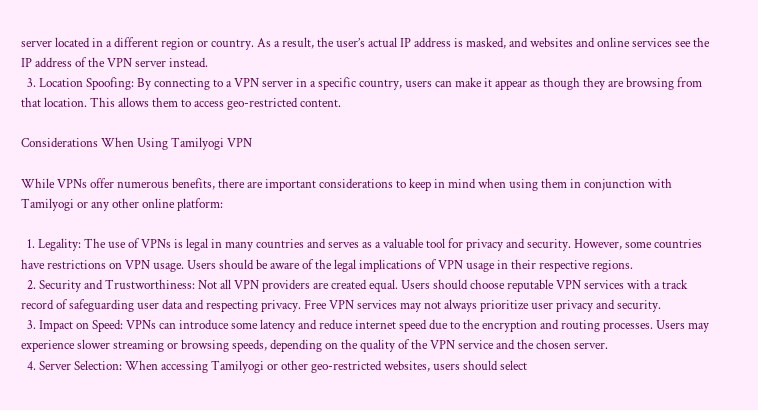server located in a different region or country. As a result, the user’s actual IP address is masked, and websites and online services see the IP address of the VPN server instead.
  3. Location Spoofing: By connecting to a VPN server in a specific country, users can make it appear as though they are browsing from that location. This allows them to access geo-restricted content.

Considerations When Using Tamilyogi VPN

While VPNs offer numerous benefits, there are important considerations to keep in mind when using them in conjunction with Tamilyogi or any other online platform:

  1. Legality: The use of VPNs is legal in many countries and serves as a valuable tool for privacy and security. However, some countries have restrictions on VPN usage. Users should be aware of the legal implications of VPN usage in their respective regions.
  2. Security and Trustworthiness: Not all VPN providers are created equal. Users should choose reputable VPN services with a track record of safeguarding user data and respecting privacy. Free VPN services may not always prioritize user privacy and security.
  3. Impact on Speed: VPNs can introduce some latency and reduce internet speed due to the encryption and routing processes. Users may experience slower streaming or browsing speeds, depending on the quality of the VPN service and the chosen server.
  4. Server Selection: When accessing Tamilyogi or other geo-restricted websites, users should select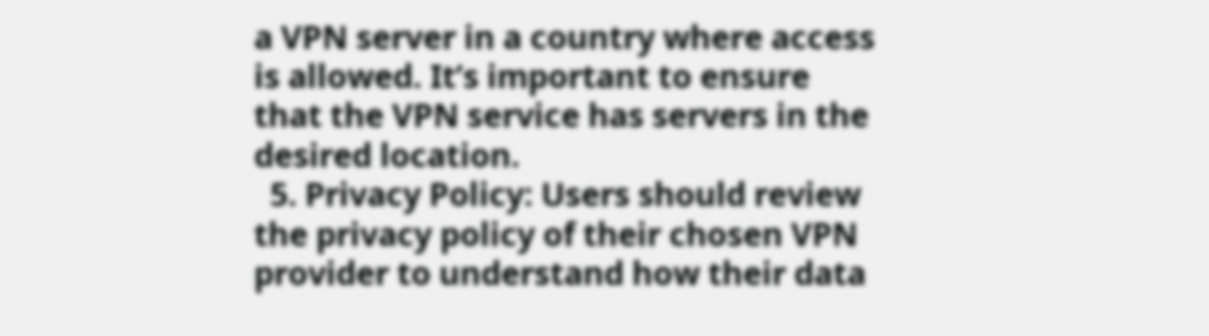a VPN server in a country where access is allowed. It’s important to ensure that the VPN service has servers in the desired location.
  5. Privacy Policy: Users should review the privacy policy of their chosen VPN provider to understand how their data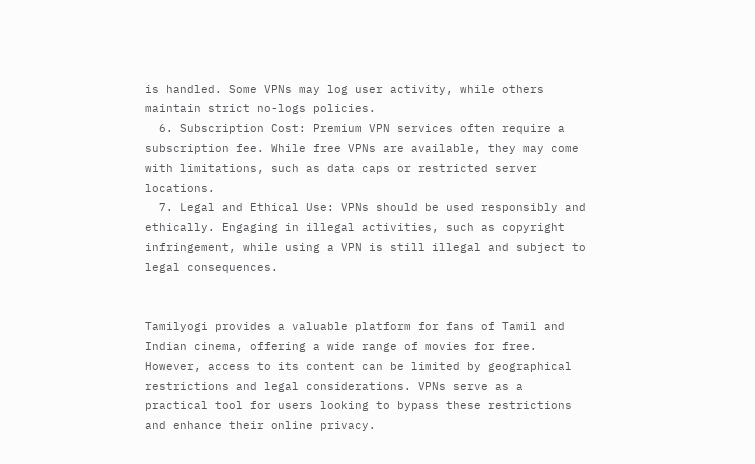is handled. Some VPNs may log user activity, while others maintain strict no-logs policies.
  6. Subscription Cost: Premium VPN services often require a subscription fee. While free VPNs are available, they may come with limitations, such as data caps or restricted server locations.
  7. Legal and Ethical Use: VPNs should be used responsibly and ethically. Engaging in illegal activities, such as copyright infringement, while using a VPN is still illegal and subject to legal consequences.


Tamilyogi provides a valuable platform for fans of Tamil and Indian cinema, offering a wide range of movies for free. However, access to its content can be limited by geographical restrictions and legal considerations. VPNs serve as a practical tool for users looking to bypass these restrictions and enhance their online privacy.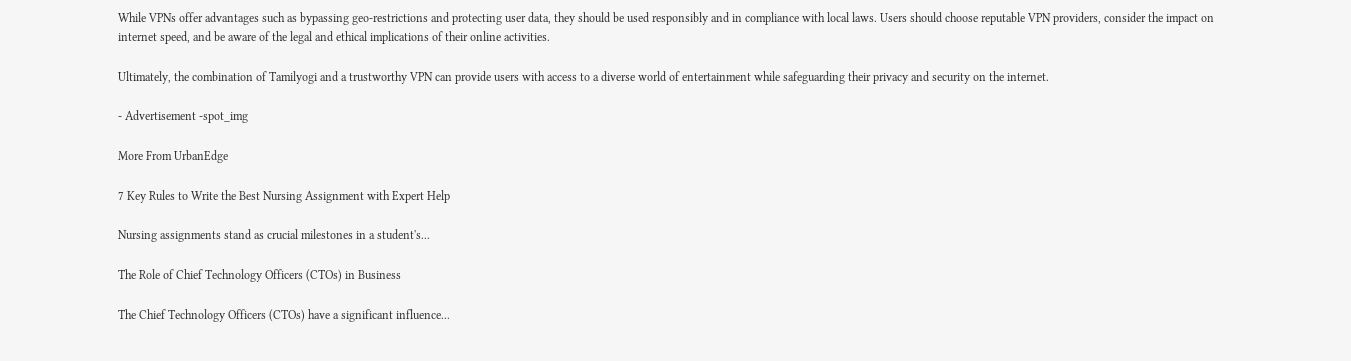While VPNs offer advantages such as bypassing geo-restrictions and protecting user data, they should be used responsibly and in compliance with local laws. Users should choose reputable VPN providers, consider the impact on internet speed, and be aware of the legal and ethical implications of their online activities.

Ultimately, the combination of Tamilyogi and a trustworthy VPN can provide users with access to a diverse world of entertainment while safeguarding their privacy and security on the internet.

- Advertisement -spot_img

More From UrbanEdge

7 Key Rules to Write the Best Nursing Assignment with Expert Help

Nursing assignments stand as crucial milestones in a student's...

The Role of Chief Technology Officers (CTOs) in Business

The Chief Technology Officers (CTOs) have a significant influence...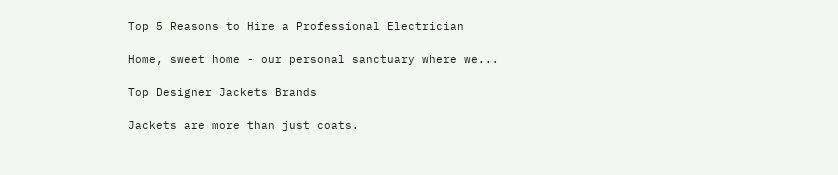Top 5 Reasons to Hire a Professional Electrician

Home, sweet home - our personal sanctuary where we...

Top Designer Jackets Brands

Jackets are more than just coats.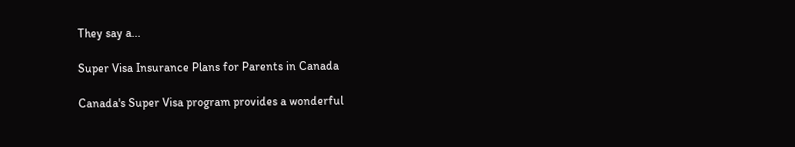They say a...

Super Visa Insurance Plans for Parents in Canada

Canada's Super Visa program provides a wonderful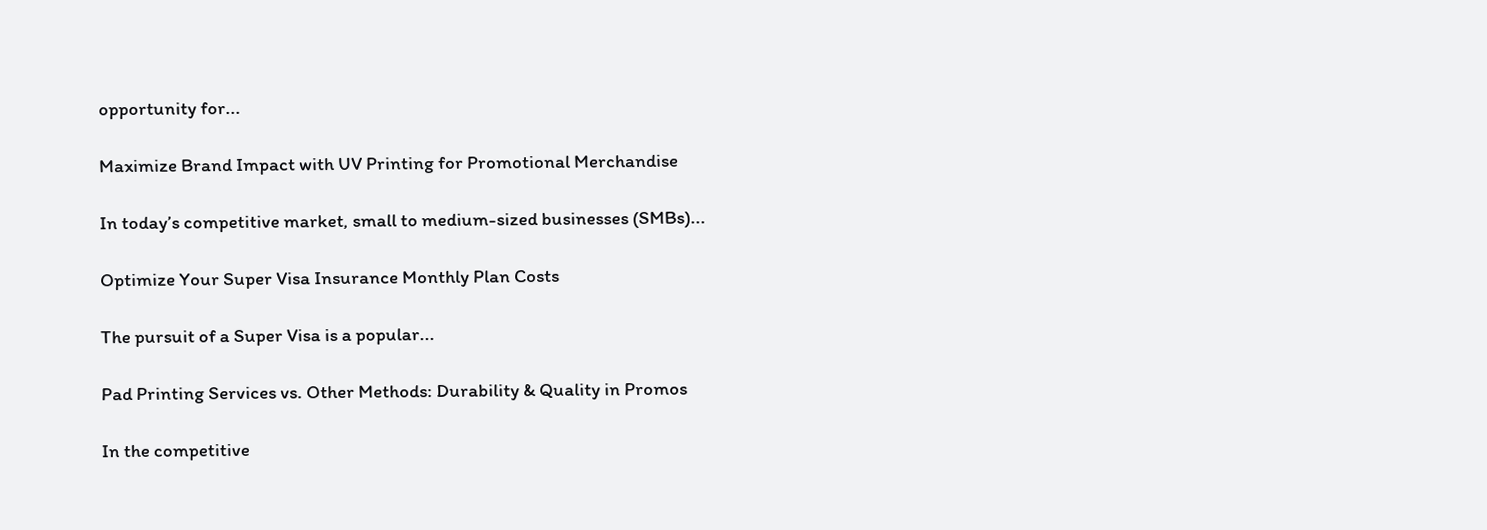opportunity for...

Maximize Brand Impact with UV Printing for Promotional Merchandise

In today’s competitive market, small to medium-sized businesses (SMBs)...

Optimize Your Super Visa Insurance Monthly Plan Costs

The pursuit of a Super Visa is a popular...

Pad Printing Services vs. Other Methods: Durability & Quality in Promos

In the competitive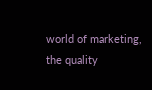world of marketing, the quality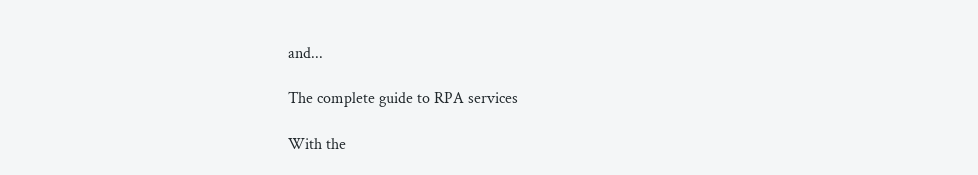and...

The complete guide to RPA services

With the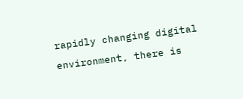rapidly changing digital environment, there is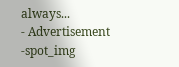always...
- Advertisement -spot_img